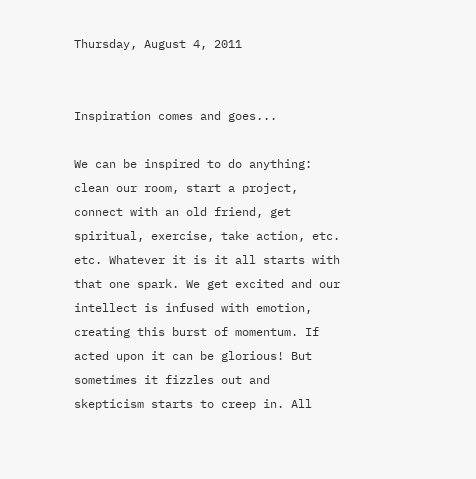Thursday, August 4, 2011


Inspiration comes and goes...

We can be inspired to do anything: clean our room, start a project, connect with an old friend, get spiritual, exercise, take action, etc. etc. Whatever it is it all starts with that one spark. We get excited and our intellect is infused with emotion, creating this burst of momentum. If acted upon it can be glorious! But sometimes it fizzles out and skepticism starts to creep in. All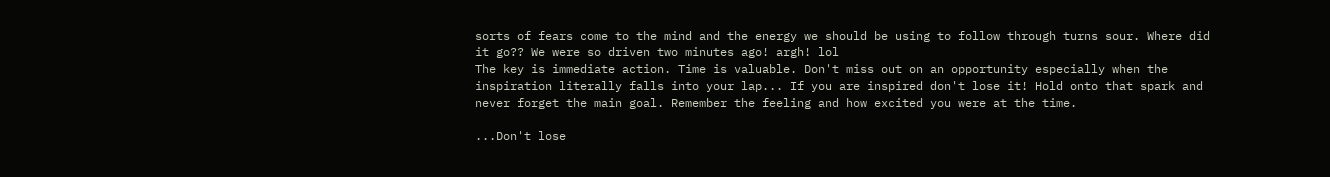sorts of fears come to the mind and the energy we should be using to follow through turns sour. Where did it go?? We were so driven two minutes ago! argh! lol
The key is immediate action. Time is valuable. Don't miss out on an opportunity especially when the inspiration literally falls into your lap... If you are inspired don't lose it! Hold onto that spark and never forget the main goal. Remember the feeling and how excited you were at the time.

...Don't lose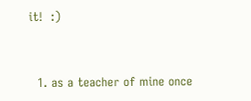it!  :)


  1. as a teacher of mine once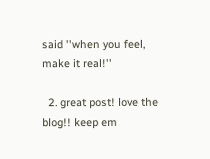said ''when you feel, make it real!''

  2. great post! love the blog!! keep em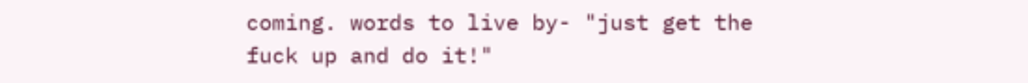coming. words to live by- "just get the fuck up and do it!"